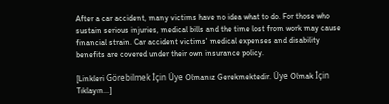After a car accident, many victims have no idea what to do. For those who sustain serious injuries, medical bills and the time lost from work may cause financial strain. Car accident victims' medical expenses and disability benefits are covered under their own insurance policy.

[Linkleri Görebilmek İçin Üye Olmanız Gerekmektedir. Üye Olmak İçin Tıklayın...]